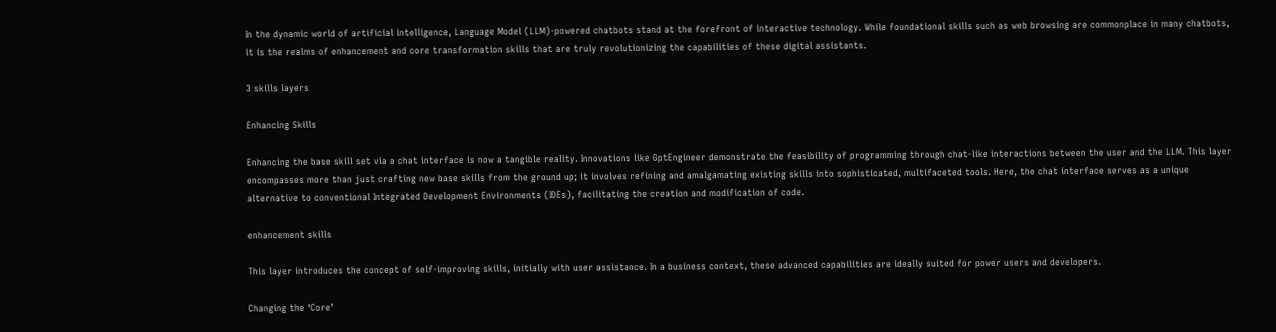In the dynamic world of artificial intelligence, Language Model (LLM)-powered chatbots stand at the forefront of interactive technology. While foundational skills such as web browsing are commonplace in many chatbots, it is the realms of enhancement and core transformation skills that are truly revolutionizing the capabilities of these digital assistants.

3 skills layers

Enhancing Skills

Enhancing the base skill set via a chat interface is now a tangible reality. Innovations like GptEngineer demonstrate the feasibility of programming through chat-like interactions between the user and the LLM. This layer encompasses more than just crafting new base skills from the ground up; it involves refining and amalgamating existing skills into sophisticated, multifaceted tools. Here, the chat interface serves as a unique alternative to conventional Integrated Development Environments (IDEs), facilitating the creation and modification of code.

enhancement skills

This layer introduces the concept of self-improving skills, initially with user assistance. In a business context, these advanced capabilities are ideally suited for power users and developers.

Changing the ‘Core’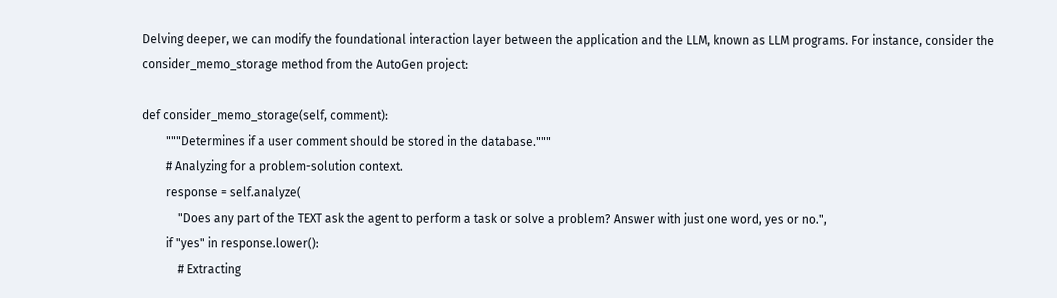Delving deeper, we can modify the foundational interaction layer between the application and the LLM, known as LLM programs. For instance, consider the consider_memo_storage method from the AutoGen project:

def consider_memo_storage(self, comment):
        """Determines if a user comment should be stored in the database."""
        # Analyzing for a problem-solution context.
        response = self.analyze(
            "Does any part of the TEXT ask the agent to perform a task or solve a problem? Answer with just one word, yes or no.",
        if "yes" in response.lower():
            # Extracting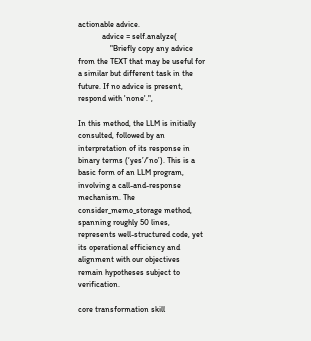actionable advice.
            advice = self.analyze(
                "Briefly copy any advice from the TEXT that may be useful for a similar but different task in the future. If no advice is present, respond with 'none'.",

In this method, the LLM is initially consulted, followed by an interpretation of its response in binary terms (‘yes’/’no’). This is a basic form of an LLM program, involving a call-and-response mechanism. The consider_memo_storage method, spanning roughly 50 lines, represents well-structured code, yet its operational efficiency and alignment with our objectives remain hypotheses subject to verification.

core transformation skill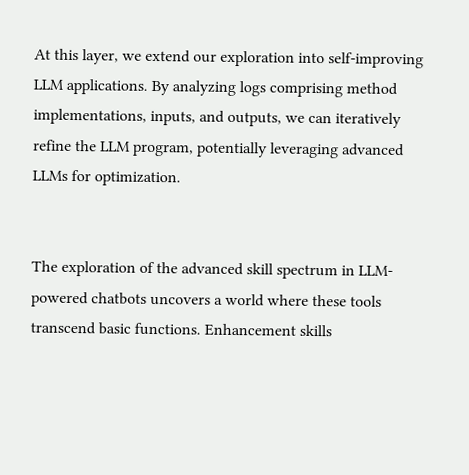At this layer, we extend our exploration into self-improving LLM applications. By analyzing logs comprising method implementations, inputs, and outputs, we can iteratively refine the LLM program, potentially leveraging advanced LLMs for optimization.


The exploration of the advanced skill spectrum in LLM-powered chatbots uncovers a world where these tools transcend basic functions. Enhancement skills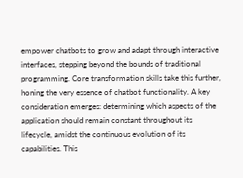empower chatbots to grow and adapt through interactive interfaces, stepping beyond the bounds of traditional programming. Core transformation skills take this further, honing the very essence of chatbot functionality. A key consideration emerges: determining which aspects of the application should remain constant throughout its lifecycle, amidst the continuous evolution of its capabilities. This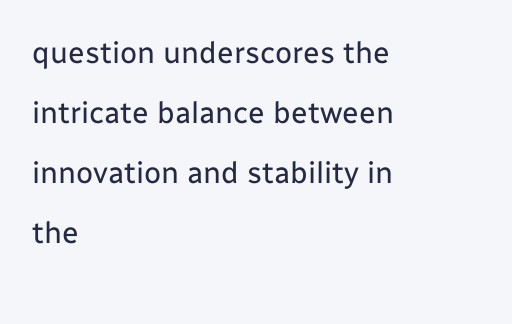question underscores the intricate balance between innovation and stability in the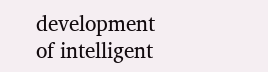development of intelligent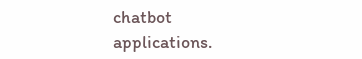chatbot applications.